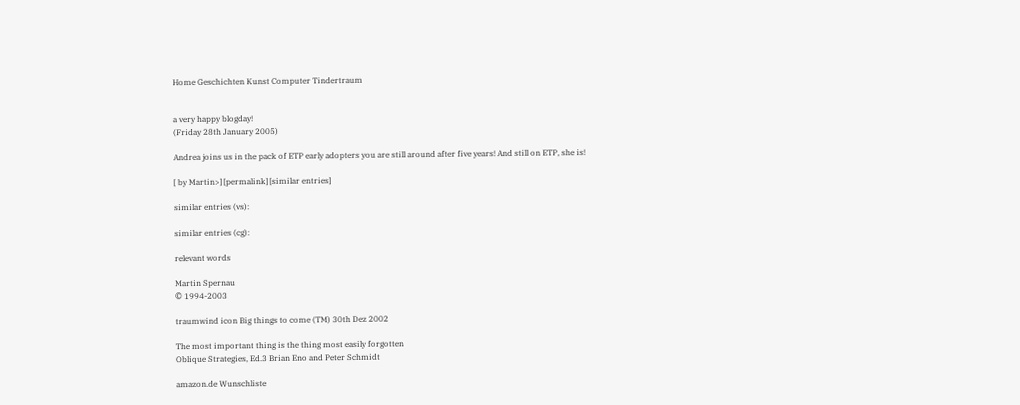Home Geschichten Kunst Computer Tindertraum


a very happy blogday!
(Friday 28th January 2005)

Andrea joins us in the pack of ETP early adopters you are still around after five years! And still on ETP, she is!

[ by Martin>] [permalink] [similar entries]

similar entries (vs):

similar entries (cg):

relevant words

Martin Spernau
© 1994-2003

traumwind icon Big things to come (TM) 30th Dez 2002

The most important thing is the thing most easily forgotten
Oblique Strategies, Ed.3 Brian Eno and Peter Schmidt

amazon.de Wunschliste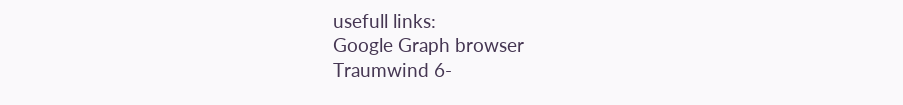usefull links:
Google Graph browser
Traumwind 6-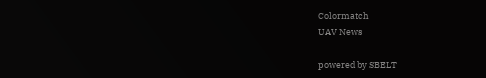Colormatch
UAV News

powered by SBELT